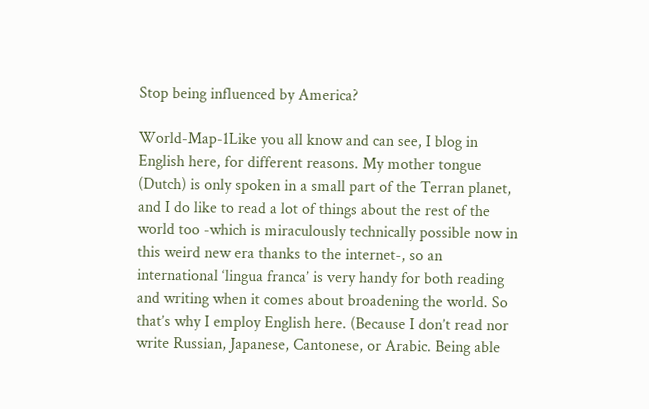Stop being influenced by America?

World-Map-1Like you all know and can see, I blog in English here, for different reasons. My mother tongue (Dutch) is only spoken in a small part of the Terran planet, and I do like to read a lot of things about the rest of the world too -which is miraculously technically possible now in this weird new era thanks to the internet-, so an international ‘lingua franca’ is very handy for both reading and writing when it comes about broadening the world. So that’s why I employ English here. (Because I don’t read nor write Russian, Japanese, Cantonese, or Arabic. Being able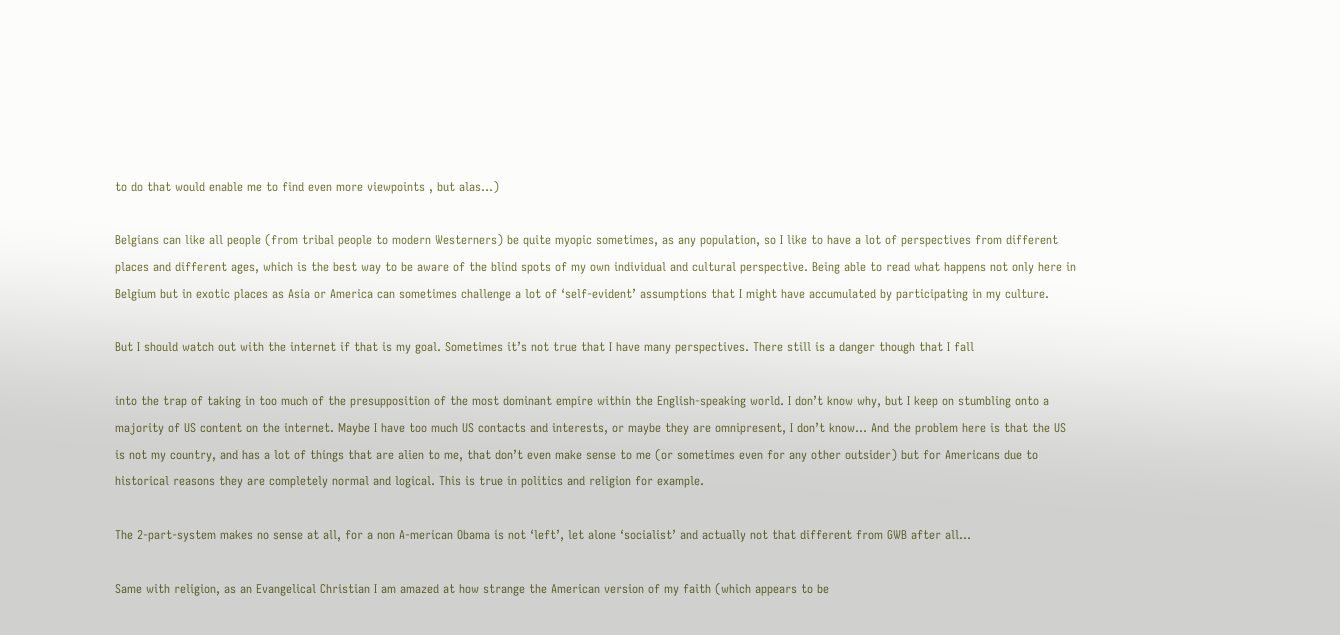to do that would enable me to find even more viewpoints , but alas…)

Belgians can like all people (from tribal people to modern Westerners) be quite myopic sometimes, as any population, so I like to have a lot of perspectives from different places and different ages, which is the best way to be aware of the blind spots of my own individual and cultural perspective. Being able to read what happens not only here in Belgium but in exotic places as Asia or America can sometimes challenge a lot of ‘self-evident’ assumptions that I might have accumulated by participating in my culture.

But I should watch out with the internet if that is my goal. Sometimes it’s not true that I have many perspectives. There still is a danger though that I fall

into the trap of taking in too much of the presupposition of the most dominant empire within the English-speaking world. I don’t know why, but I keep on stumbling onto a majority of US content on the internet. Maybe I have too much US contacts and interests, or maybe they are omnipresent, I don’t know… And the problem here is that the US is not my country, and has a lot of things that are alien to me, that don’t even make sense to me (or sometimes even for any other outsider) but for Americans due to historical reasons they are completely normal and logical. This is true in politics and religion for example.

The 2-part-system makes no sense at all, for a non A-merican Obama is not ‘left’, let alone ‘socialist’ and actually not that different from GWB after all…

Same with religion, as an Evangelical Christian I am amazed at how strange the American version of my faith (which appears to be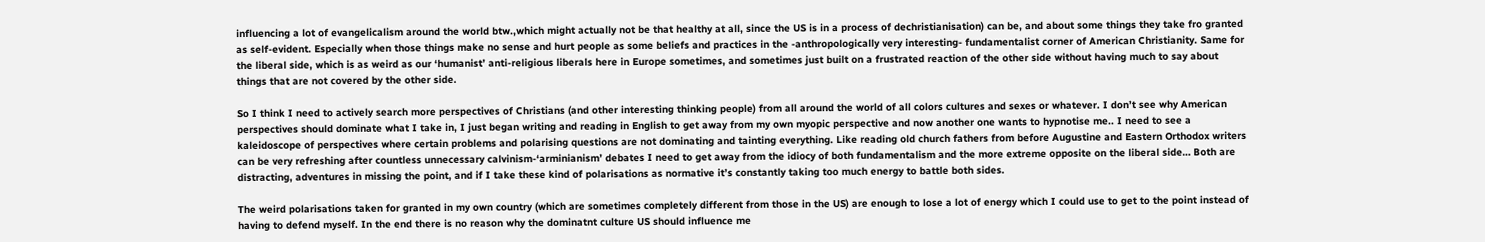influencing a lot of evangelicalism around the world btw.,which might actually not be that healthy at all, since the US is in a process of dechristianisation) can be, and about some things they take fro granted as self-evident. Especially when those things make no sense and hurt people as some beliefs and practices in the -anthropologically very interesting- fundamentalist corner of American Christianity. Same for the liberal side, which is as weird as our ‘humanist’ anti-religious liberals here in Europe sometimes, and sometimes just built on a frustrated reaction of the other side without having much to say about things that are not covered by the other side.

So I think I need to actively search more perspectives of Christians (and other interesting thinking people) from all around the world of all colors cultures and sexes or whatever. I don’t see why American perspectives should dominate what I take in, I just began writing and reading in English to get away from my own myopic perspective and now another one wants to hypnotise me.. I need to see a kaleidoscope of perspectives where certain problems and polarising questions are not dominating and tainting everything. Like reading old church fathers from before Augustine and Eastern Orthodox writers can be very refreshing after countless unnecessary calvinism-‘arminianism’ debates I need to get away from the idiocy of both fundamentalism and the more extreme opposite on the liberal side… Both are distracting, adventures in missing the point, and if I take these kind of polarisations as normative it’s constantly taking too much energy to battle both sides.

The weird polarisations taken for granted in my own country (which are sometimes completely different from those in the US) are enough to lose a lot of energy which I could use to get to the point instead of having to defend myself. In the end there is no reason why the dominatnt culture US should influence me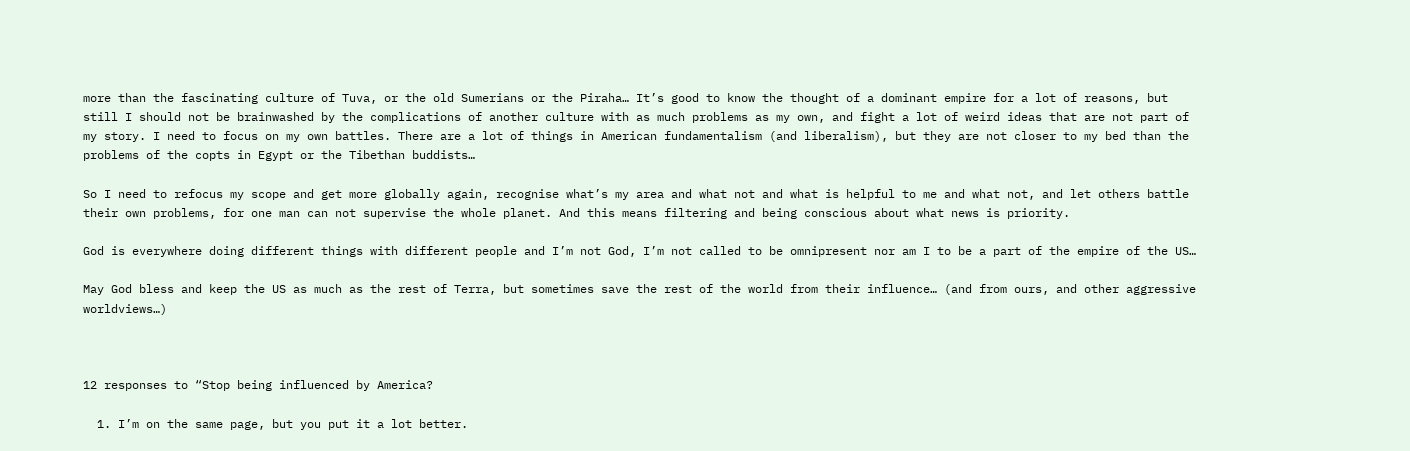more than the fascinating culture of Tuva, or the old Sumerians or the Piraha… It’s good to know the thought of a dominant empire for a lot of reasons, but still I should not be brainwashed by the complications of another culture with as much problems as my own, and fight a lot of weird ideas that are not part of my story. I need to focus on my own battles. There are a lot of things in American fundamentalism (and liberalism), but they are not closer to my bed than the problems of the copts in Egypt or the Tibethan buddists…

So I need to refocus my scope and get more globally again, recognise what’s my area and what not and what is helpful to me and what not, and let others battle their own problems, for one man can not supervise the whole planet. And this means filtering and being conscious about what news is priority.

God is everywhere doing different things with different people and I’m not God, I’m not called to be omnipresent nor am I to be a part of the empire of the US…

May God bless and keep the US as much as the rest of Terra, but sometimes save the rest of the world from their influence… (and from ours, and other aggressive worldviews…)



12 responses to “Stop being influenced by America?

  1. I’m on the same page, but you put it a lot better.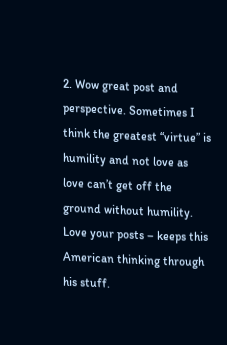2. Wow great post and perspective. Sometimes I think the greatest “virtue” is humility and not love as love can’t get off the ground without humility. Love your posts – keeps this American thinking through his stuff.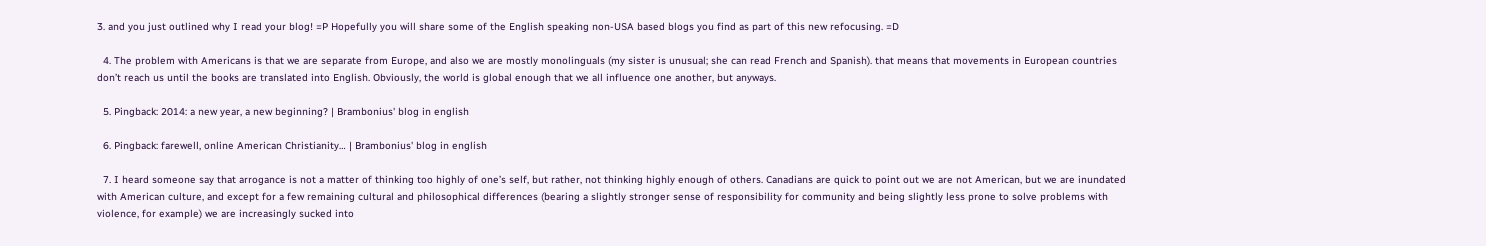3. and you just outlined why I read your blog! =P Hopefully you will share some of the English speaking non-USA based blogs you find as part of this new refocusing. =D

  4. The problem with Americans is that we are separate from Europe, and also we are mostly monolinguals (my sister is unusual; she can read French and Spanish). that means that movements in European countries don’t reach us until the books are translated into English. Obviously, the world is global enough that we all influence one another, but anyways.

  5. Pingback: 2014: a new year, a new beginning? | Brambonius' blog in english

  6. Pingback: farewell, online American Christianity… | Brambonius' blog in english

  7. I heard someone say that arrogance is not a matter of thinking too highly of one’s self, but rather, not thinking highly enough of others. Canadians are quick to point out we are not American, but we are inundated with American culture, and except for a few remaining cultural and philosophical differences (bearing a slightly stronger sense of responsibility for community and being slightly less prone to solve problems with violence, for example) we are increasingly sucked into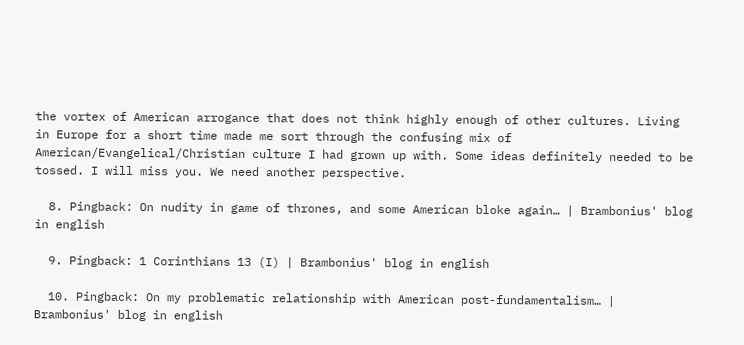the vortex of American arrogance that does not think highly enough of other cultures. Living in Europe for a short time made me sort through the confusing mix of American/Evangelical/Christian culture I had grown up with. Some ideas definitely needed to be tossed. I will miss you. We need another perspective.

  8. Pingback: On nudity in game of thrones, and some American bloke again… | Brambonius' blog in english

  9. Pingback: 1 Corinthians 13 (I) | Brambonius' blog in english

  10. Pingback: On my problematic relationship with American post-fundamentalism… | Brambonius' blog in english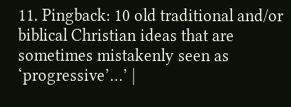11. Pingback: 10 old traditional and/or biblical Christian ideas that are sometimes mistakenly seen as ‘progressive’…’ |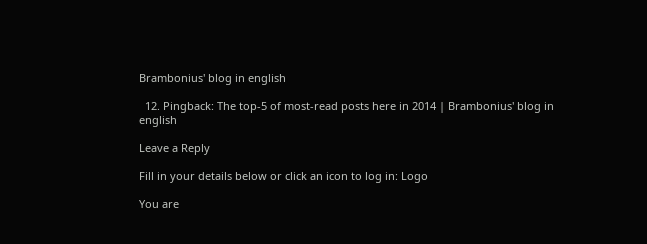Brambonius' blog in english

  12. Pingback: The top-5 of most-read posts here in 2014 | Brambonius' blog in english

Leave a Reply

Fill in your details below or click an icon to log in: Logo

You are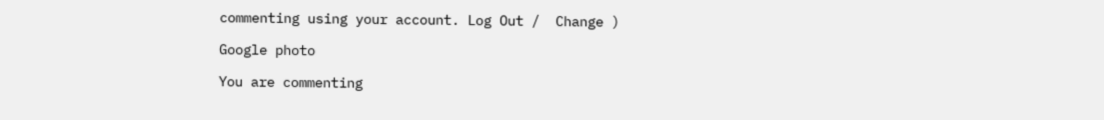commenting using your account. Log Out /  Change )

Google photo

You are commenting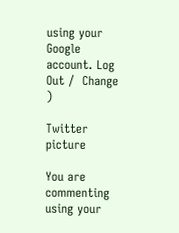using your Google account. Log Out /  Change )

Twitter picture

You are commenting using your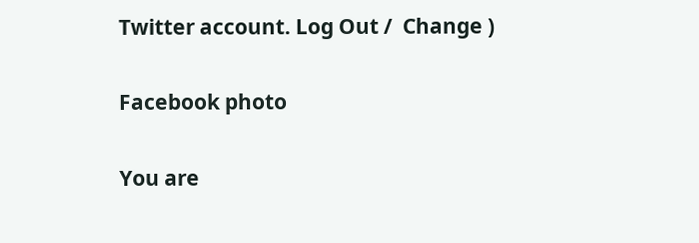Twitter account. Log Out /  Change )

Facebook photo

You are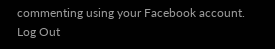commenting using your Facebook account. Log Out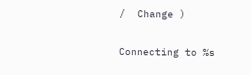/  Change )

Connecting to %s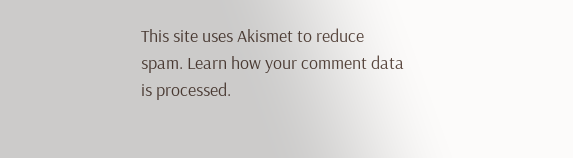This site uses Akismet to reduce spam. Learn how your comment data is processed.